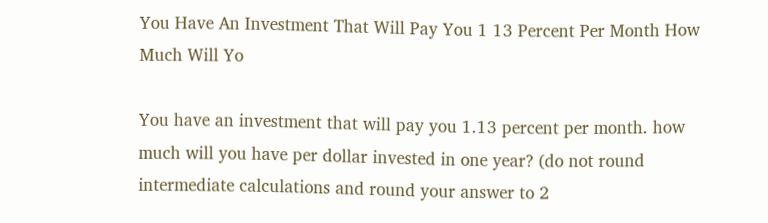You Have An Investment That Will Pay You 1 13 Percent Per Month How Much Will Yo

You have an investment that will pay you 1.13 percent per month. how much will you have per dollar invested in one year? (do not round intermediate calculations and round your answer to 2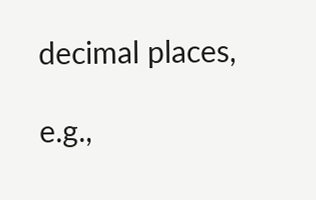decimal places,

e.g.,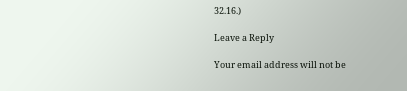32.16.)

Leave a Reply

Your email address will not be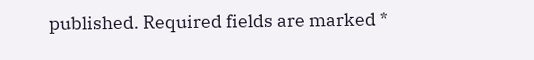published. Required fields are marked *